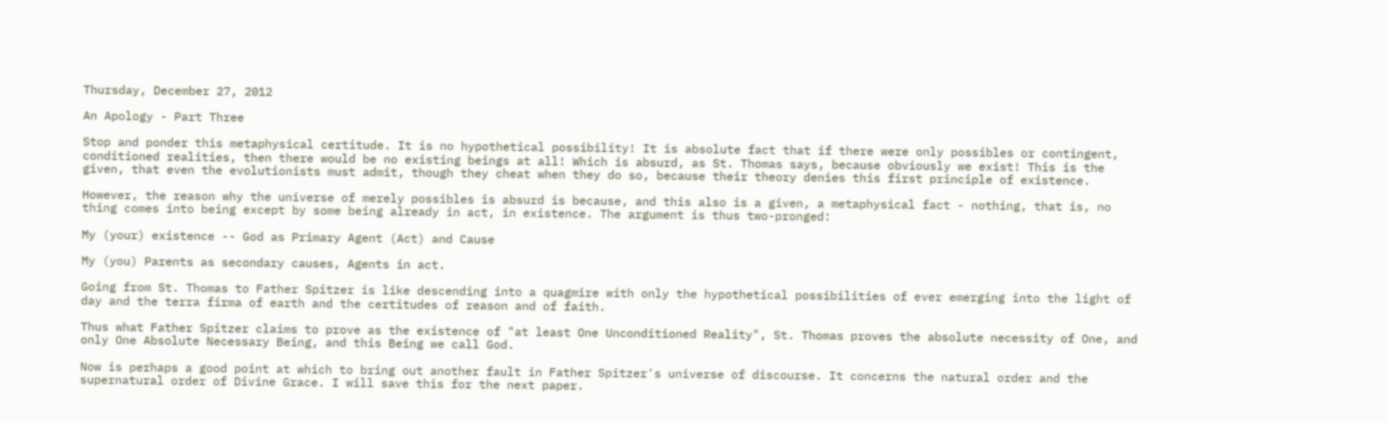Thursday, December 27, 2012

An Apology - Part Three

Stop and ponder this metaphysical certitude. It is no hypothetical possibility! It is absolute fact that if there were only possibles or contingent, conditioned realities, then there would be no existing beings at all! Which is absurd, as St. Thomas says, because obviously we exist! This is the given, that even the evolutionists must admit, though they cheat when they do so, because their theory denies this first principle of existence.

However, the reason why the universe of merely possibles is absurd is because, and this also is a given, a metaphysical fact - nothing, that is, no thing comes into being except by some being already in act, in existence. The argument is thus two-pronged:

My (your) existence -- God as Primary Agent (Act) and Cause

My (you) Parents as secondary causes, Agents in act.

Going from St. Thomas to Father Spitzer is like descending into a quagmire with only the hypothetical possibilities of ever emerging into the light of day and the terra firma of earth and the certitudes of reason and of faith.

Thus what Father Spitzer claims to prove as the existence of "at least One Unconditioned Reality", St. Thomas proves the absolute necessity of One, and only One Absolute Necessary Being, and this Being we call God.

Now is perhaps a good point at which to bring out another fault in Father Spitzer's universe of discourse. It concerns the natural order and the supernatural order of Divine Grace. I will save this for the next paper.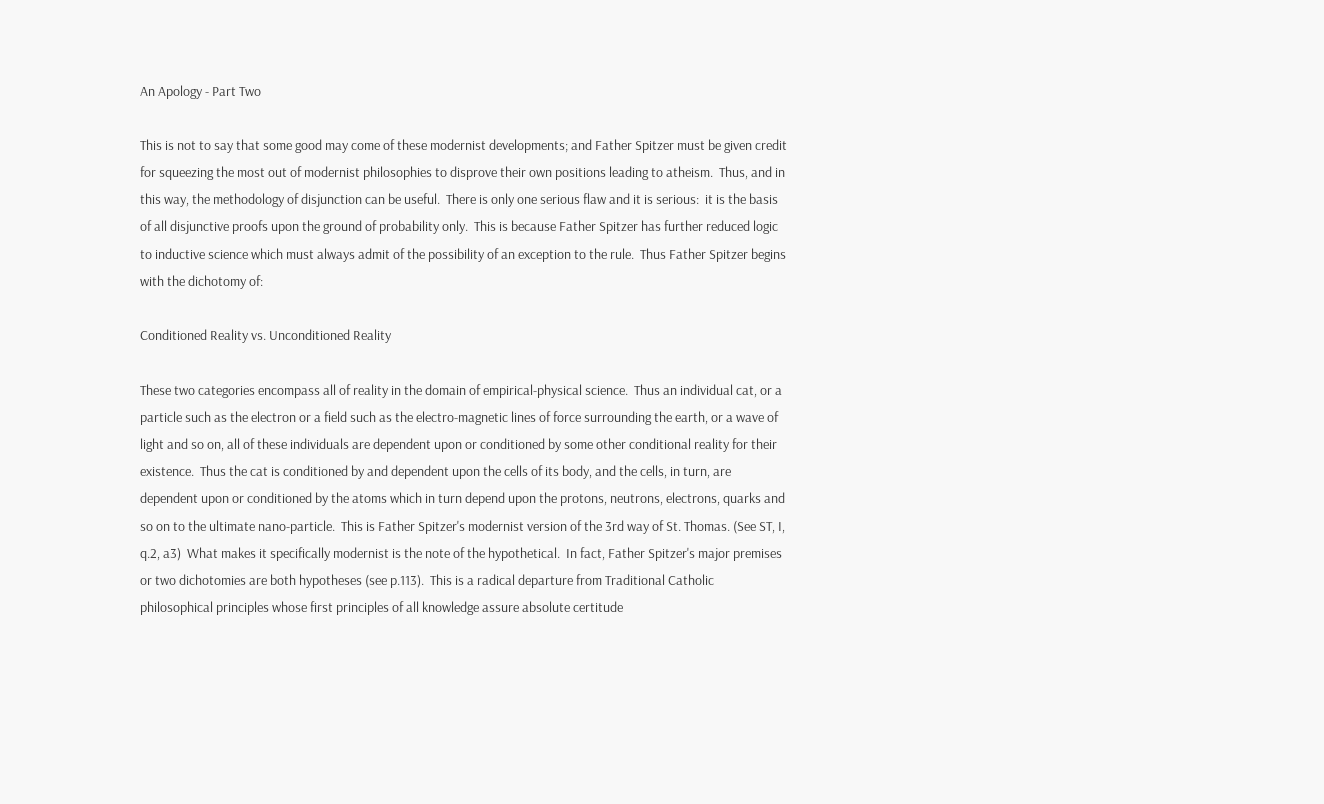An Apology - Part Two

This is not to say that some good may come of these modernist developments; and Father Spitzer must be given credit for squeezing the most out of modernist philosophies to disprove their own positions leading to atheism.  Thus, and in this way, the methodology of disjunction can be useful.  There is only one serious flaw and it is serious:  it is the basis of all disjunctive proofs upon the ground of probability only.  This is because Father Spitzer has further reduced logic to inductive science which must always admit of the possibility of an exception to the rule.  Thus Father Spitzer begins with the dichotomy of:

Conditioned Reality vs. Unconditioned Reality

These two categories encompass all of reality in the domain of empirical-physical science.  Thus an individual cat, or a particle such as the electron or a field such as the electro-magnetic lines of force surrounding the earth, or a wave of light and so on, all of these individuals are dependent upon or conditioned by some other conditional reality for their existence.  Thus the cat is conditioned by and dependent upon the cells of its body, and the cells, in turn, are dependent upon or conditioned by the atoms which in turn depend upon the protons, neutrons, electrons, quarks and so on to the ultimate nano-particle.  This is Father Spitzer's modernist version of the 3rd way of St. Thomas. (See ST, I, q.2, a3)  What makes it specifically modernist is the note of the hypothetical.  In fact, Father Spitzer's major premises or two dichotomies are both hypotheses (see p.113).  This is a radical departure from Traditional Catholic philosophical principles whose first principles of all knowledge assure absolute certitude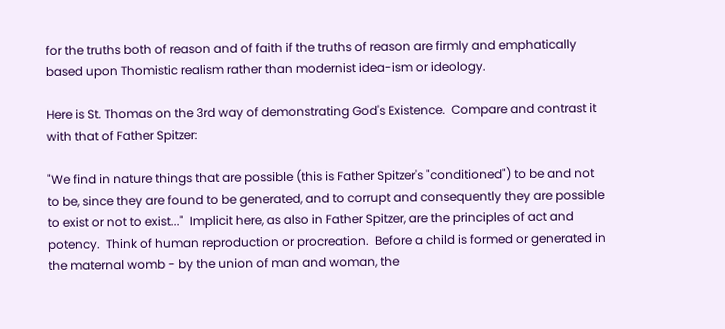for the truths both of reason and of faith if the truths of reason are firmly and emphatically based upon Thomistic realism rather than modernist idea-ism or ideology.

Here is St. Thomas on the 3rd way of demonstrating God's Existence.  Compare and contrast it with that of Father Spitzer:

"We find in nature things that are possible (this is Father Spitzer's "conditioned") to be and not to be, since they are found to be generated, and to corrupt and consequently they are possible to exist or not to exist..."  Implicit here, as also in Father Spitzer, are the principles of act and potency.  Think of human reproduction or procreation.  Before a child is formed or generated in the maternal womb - by the union of man and woman, the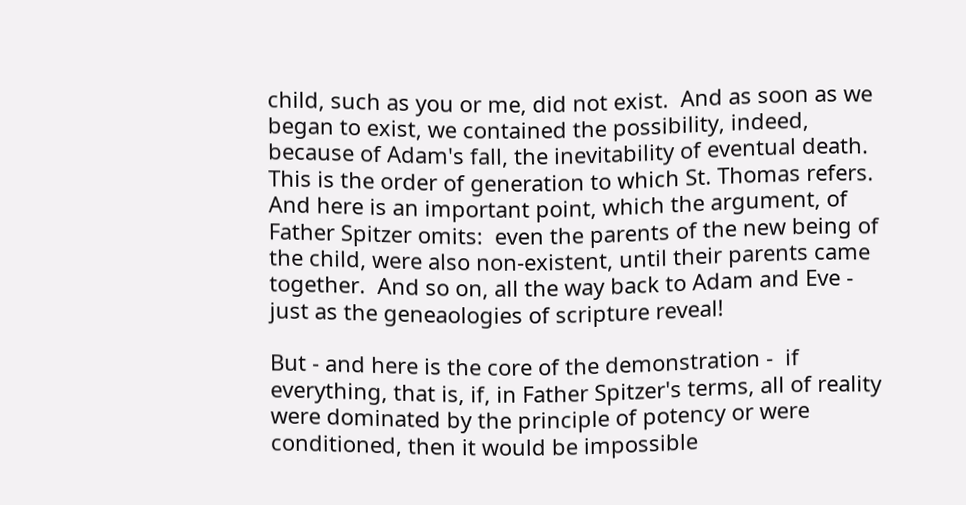child, such as you or me, did not exist.  And as soon as we began to exist, we contained the possibility, indeed, because of Adam's fall, the inevitability of eventual death.  This is the order of generation to which St. Thomas refers.  And here is an important point, which the argument, of Father Spitzer omits:  even the parents of the new being of the child, were also non-existent, until their parents came together.  And so on, all the way back to Adam and Eve - just as the geneaologies of scripture reveal!

But - and here is the core of the demonstration -  if everything, that is, if, in Father Spitzer's terms, all of reality were dominated by the principle of potency or were conditioned, then it would be impossible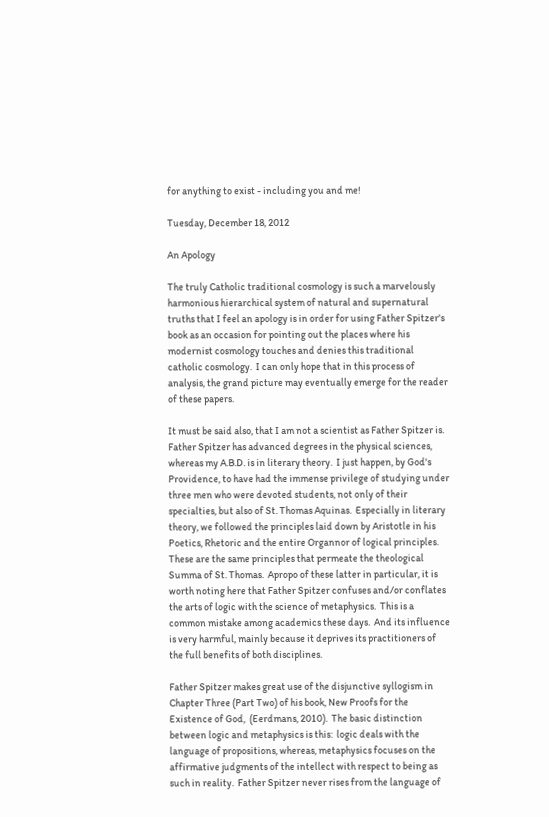for anything to exist - including you and me!

Tuesday, December 18, 2012

An Apology

The truly Catholic traditional cosmology is such a marvelously harmonious hierarchical system of natural and supernatural truths that I feel an apology is in order for using Father Spitzer's book as an occasion for pointing out the places where his modernist cosmology touches and denies this traditional catholic cosmology.  I can only hope that in this process of analysis, the grand picture may eventually emerge for the reader of these papers.

It must be said also, that I am not a scientist as Father Spitzer is.  Father Spitzer has advanced degrees in the physical sciences, whereas my A.B.D. is in literary theory.  I just happen, by God's Providence, to have had the immense privilege of studying under three men who were devoted students, not only of their specialties, but also of St. Thomas Aquinas.  Especially in literary theory, we followed the principles laid down by Aristotle in his Poetics, Rhetoric and the entire Organnor of logical principles.  These are the same principles that permeate the theological Summa of St. Thomas.  Apropo of these latter in particular, it is worth noting here that Father Spitzer confuses and/or conflates the arts of logic with the science of metaphysics.  This is a common mistake among academics these days.  And its influence is very harmful, mainly because it deprives its practitioners of the full benefits of both disciplines.

Father Spitzer makes great use of the disjunctive syllogism in Chapter Three (Part Two) of his book, New Proofs for the Existence of God,  (Eerdmans, 2010).  The basic distinction between logic and metaphysics is this:  logic deals with the language of propositions, whereas, metaphysics focuses on the affirmative judgments of the intellect with respect to being as such in reality.  Father Spitzer never rises from the language of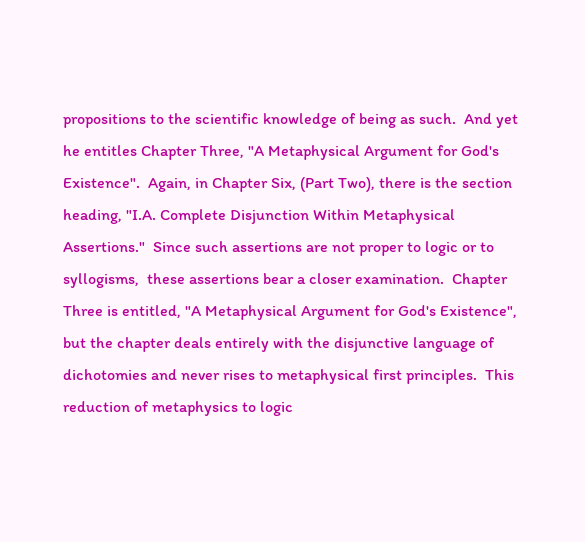propositions to the scientific knowledge of being as such.  And yet he entitles Chapter Three, "A Metaphysical Argument for God's Existence".  Again, in Chapter Six, (Part Two), there is the section heading, "I.A. Complete Disjunction Within Metaphysical Assertions."  Since such assertions are not proper to logic or to syllogisms,  these assertions bear a closer examination.  Chapter Three is entitled, "A Metaphysical Argument for God's Existence", but the chapter deals entirely with the disjunctive language of dichotomies and never rises to metaphysical first principles.  This reduction of metaphysics to logic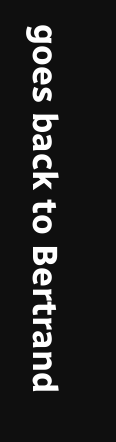goes back to Bertrand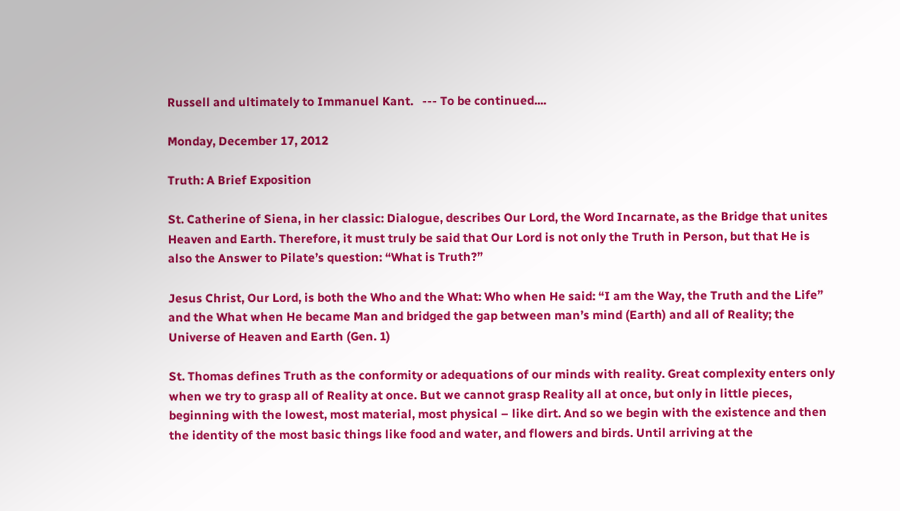Russell and ultimately to Immanuel Kant.   --- To be continued....

Monday, December 17, 2012

Truth: A Brief Exposition

St. Catherine of Siena, in her classic: Dialogue, describes Our Lord, the Word Incarnate, as the Bridge that unites Heaven and Earth. Therefore, it must truly be said that Our Lord is not only the Truth in Person, but that He is also the Answer to Pilate’s question: “What is Truth?”

Jesus Christ, Our Lord, is both the Who and the What: Who when He said: “I am the Way, the Truth and the Life” and the What when He became Man and bridged the gap between man’s mind (Earth) and all of Reality; the Universe of Heaven and Earth (Gen. 1)

St. Thomas defines Truth as the conformity or adequations of our minds with reality. Great complexity enters only when we try to grasp all of Reality at once. But we cannot grasp Reality all at once, but only in little pieces, beginning with the lowest, most material, most physical – like dirt. And so we begin with the existence and then the identity of the most basic things like food and water, and flowers and birds. Until arriving at the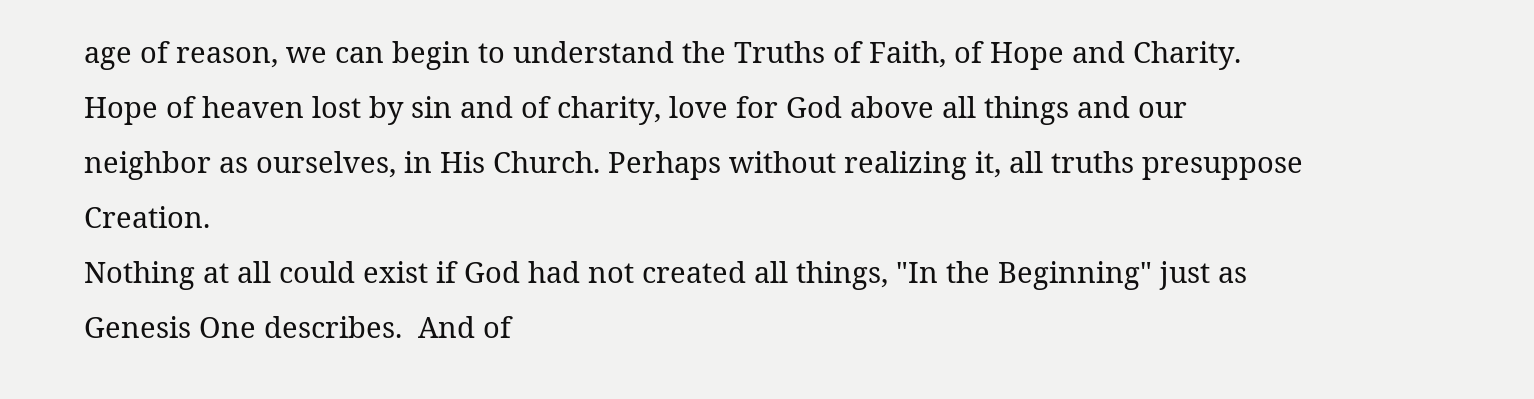age of reason, we can begin to understand the Truths of Faith, of Hope and Charity. Hope of heaven lost by sin and of charity, love for God above all things and our neighbor as ourselves, in His Church. Perhaps without realizing it, all truths presuppose Creation.
Nothing at all could exist if God had not created all things, "In the Beginning" just as Genesis One describes.  And of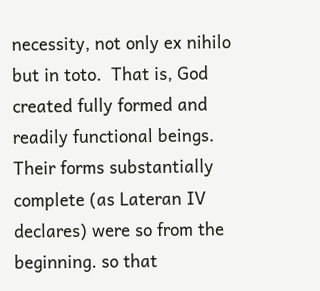necessity, not only ex nihilo but in toto.  That is, God created fully formed and readily functional beings.  Their forms substantially complete (as Lateran IV declares) were so from the beginning. so that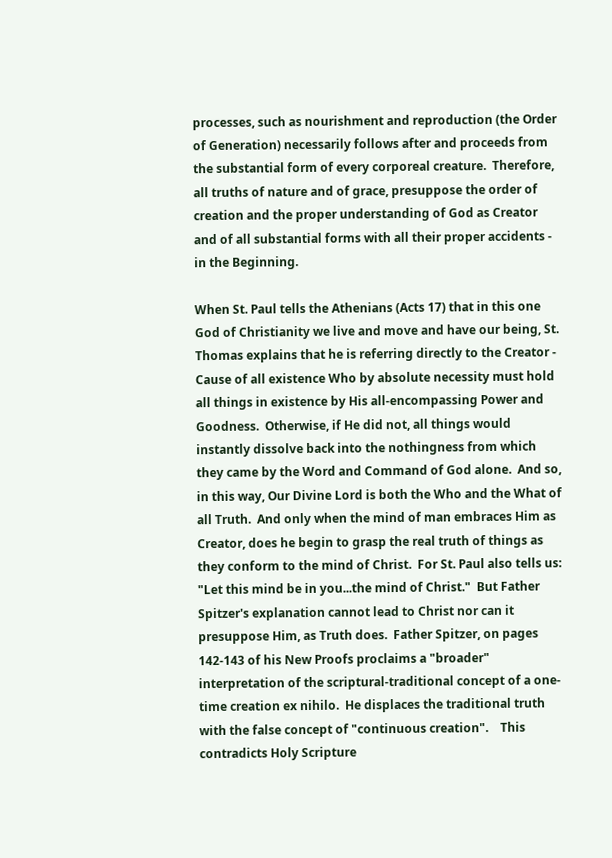processes, such as nourishment and reproduction (the Order of Generation) necessarily follows after and proceeds from the substantial form of every corporeal creature.  Therefore, all truths of nature and of grace, presuppose the order of creation and the proper understanding of God as Creator and of all substantial forms with all their proper accidents - in the Beginning.

When St. Paul tells the Athenians (Acts 17) that in this one God of Christianity we live and move and have our being, St. Thomas explains that he is referring directly to the Creator - Cause of all existence Who by absolute necessity must hold all things in existence by His all-encompassing Power and Goodness.  Otherwise, if He did not, all things would instantly dissolve back into the nothingness from which they came by the Word and Command of God alone.  And so, in this way, Our Divine Lord is both the Who and the What of all Truth.  And only when the mind of man embraces Him as Creator, does he begin to grasp the real truth of things as they conform to the mind of Christ.  For St. Paul also tells us: "Let this mind be in you...the mind of Christ."  But Father Spitzer's explanation cannot lead to Christ nor can it presuppose Him, as Truth does.  Father Spitzer, on pages 142-143 of his New Proofs proclaims a "broader" interpretation of the scriptural-traditional concept of a one-time creation ex nihilo.  He displaces the traditional truth with the false concept of "continuous creation".    This contradicts Holy Scripture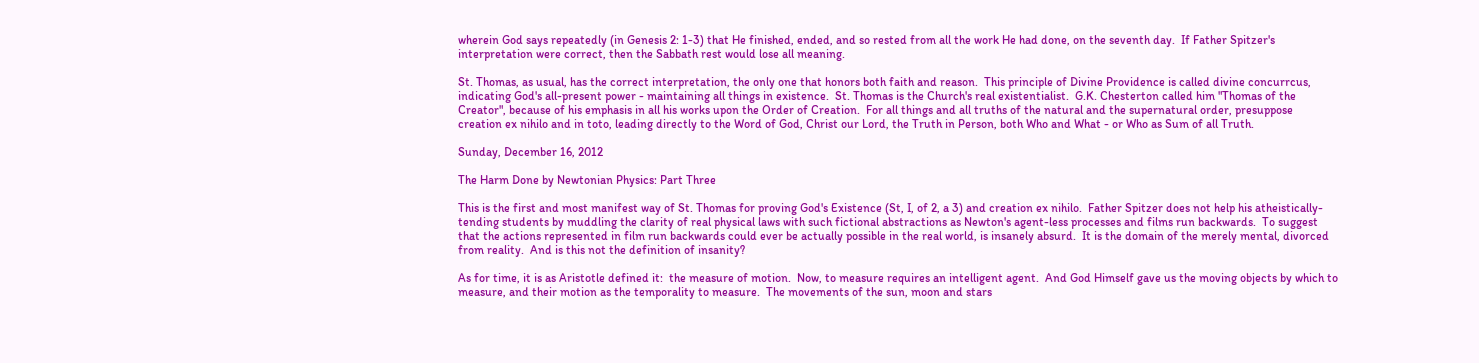wherein God says repeatedly (in Genesis 2: 1-3) that He finished, ended, and so rested from all the work He had done, on the seventh day.  If Father Spitzer's interpretation were correct, then the Sabbath rest would lose all meaning.

St. Thomas, as usual, has the correct interpretation, the only one that honors both faith and reason.  This principle of Divine Providence is called divine concurrcus, indicating God's all-present power - maintaining all things in existence.  St. Thomas is the Church's real existentialist.  G.K. Chesterton called him "Thomas of the Creator", because of his emphasis in all his works upon the Order of Creation.  For all things and all truths of the natural and the supernatural order, presuppose creation ex nihilo and in toto, leading directly to the Word of God, Christ our Lord, the Truth in Person, both Who and What - or Who as Sum of all Truth.

Sunday, December 16, 2012

The Harm Done by Newtonian Physics: Part Three

This is the first and most manifest way of St. Thomas for proving God's Existence (St, I, of 2, a 3) and creation ex nihilo.  Father Spitzer does not help his atheistically-tending students by muddling the clarity of real physical laws with such fictional abstractions as Newton's agent-less processes and films run backwards.  To suggest that the actions represented in film run backwards could ever be actually possible in the real world, is insanely absurd.  It is the domain of the merely mental, divorced from reality.  And is this not the definition of insanity?

As for time, it is as Aristotle defined it:  the measure of motion.  Now, to measure requires an intelligent agent.  And God Himself gave us the moving objects by which to measure, and their motion as the temporality to measure.  The movements of the sun, moon and stars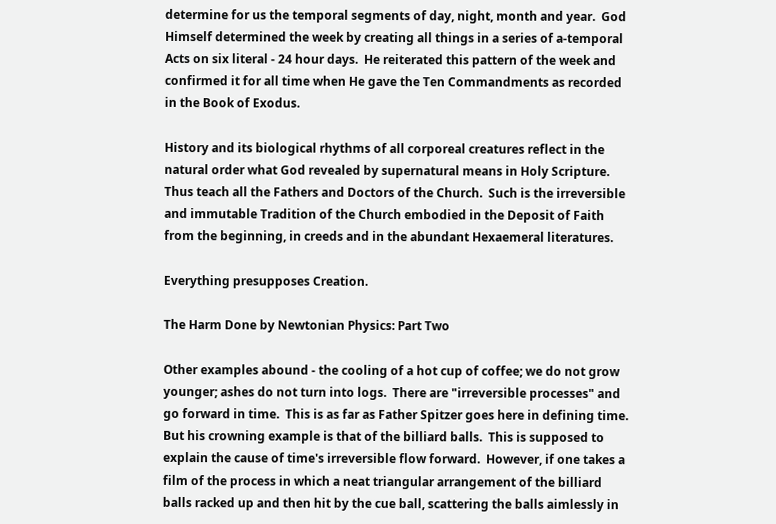determine for us the temporal segments of day, night, month and year.  God Himself determined the week by creating all things in a series of a-temporal Acts on six literal - 24 hour days.  He reiterated this pattern of the week and confirmed it for all time when He gave the Ten Commandments as recorded in the Book of Exodus.

History and its biological rhythms of all corporeal creatures reflect in the natural order what God revealed by supernatural means in Holy Scripture.  Thus teach all the Fathers and Doctors of the Church.  Such is the irreversible and immutable Tradition of the Church embodied in the Deposit of Faith from the beginning, in creeds and in the abundant Hexaemeral literatures.

Everything presupposes Creation.

The Harm Done by Newtonian Physics: Part Two

Other examples abound - the cooling of a hot cup of coffee; we do not grow younger; ashes do not turn into logs.  There are "irreversible processes" and go forward in time.  This is as far as Father Spitzer goes here in defining time.  But his crowning example is that of the billiard balls.  This is supposed to explain the cause of time's irreversible flow forward.  However, if one takes a film of the process in which a neat triangular arrangement of the billiard balls racked up and then hit by the cue ball, scattering the balls aimlessly in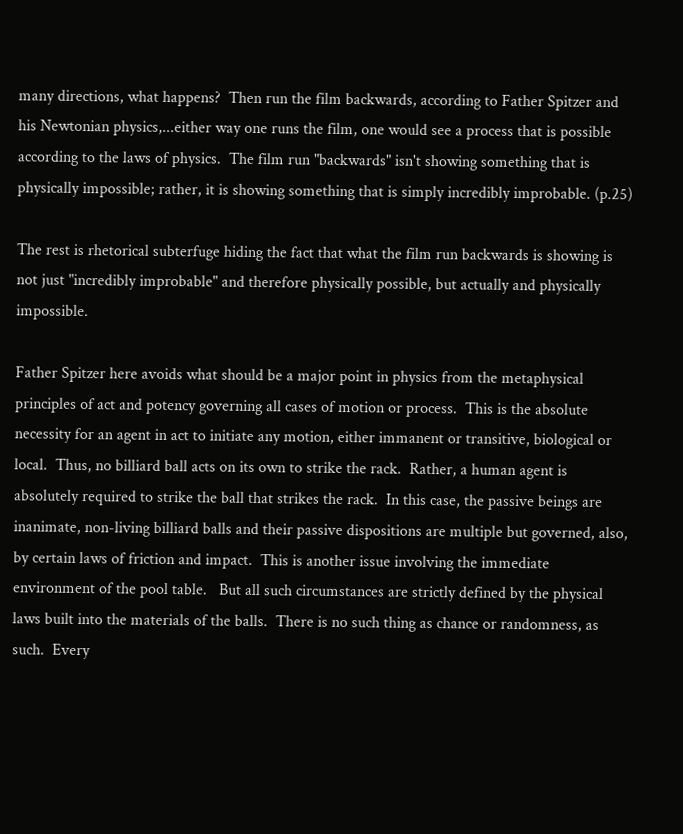many directions, what happens?  Then run the film backwards, according to Father Spitzer and his Newtonian physics,...either way one runs the film, one would see a process that is possible according to the laws of physics.  The film run "backwards" isn't showing something that is physically impossible; rather, it is showing something that is simply incredibly improbable. (p.25)

The rest is rhetorical subterfuge hiding the fact that what the film run backwards is showing is not just "incredibly improbable" and therefore physically possible, but actually and physically impossible.

Father Spitzer here avoids what should be a major point in physics from the metaphysical principles of act and potency governing all cases of motion or process.  This is the absolute necessity for an agent in act to initiate any motion, either immanent or transitive, biological or local.  Thus, no billiard ball acts on its own to strike the rack.  Rather, a human agent is absolutely required to strike the ball that strikes the rack.  In this case, the passive beings are inanimate, non-living billiard balls and their passive dispositions are multiple but governed, also, by certain laws of friction and impact.  This is another issue involving the immediate environment of the pool table.   But all such circumstances are strictly defined by the physical laws built into the materials of the balls.  There is no such thing as chance or randomness, as such.  Every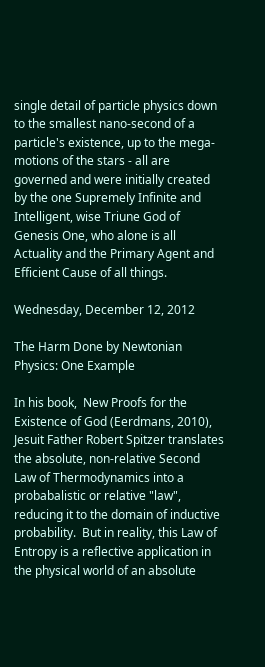single detail of particle physics down to the smallest nano-second of a particle's existence, up to the mega-motions of the stars - all are governed and were initially created by the one Supremely Infinite and Intelligent, wise Triune God of Genesis One, who alone is all Actuality and the Primary Agent and Efficient Cause of all things.

Wednesday, December 12, 2012

The Harm Done by Newtonian Physics: One Example

In his book,  New Proofs for the Existence of God (Eerdmans, 2010), Jesuit Father Robert Spitzer translates the absolute, non-relative Second Law of Thermodynamics into a probabalistic or relative "law", reducing it to the domain of inductive probability.  But in reality, this Law of Entropy is a reflective application in the physical world of an absolute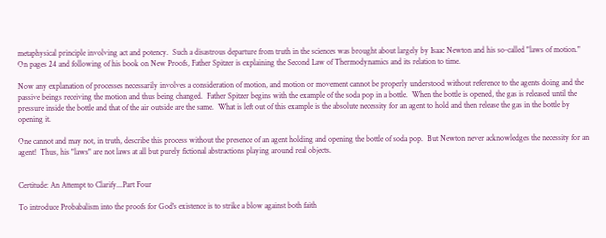metaphysical principle involving act and potency.  Such a disastrous departure from truth in the sciences was brought about largely by Isaac Newton and his so-called "laws of motion."  On pages 24 and following of his book on New Proofs, Father Spitzer is explaining the Second Law of Thermodynamics and its relation to time.

Now any explanation of processes necessarily involves a consideration of motion, and motion or movement cannot be properly understood without reference to the agents doing and the passive beings receiving the motion and thus being changed.  Father Spitzer begins with the example of the soda pop in a bottle.  When the bottle is opened, the gas is released until the pressure inside the bottle and that of the air outside are the same.  What is left out of this example is the absolute necessity for an agent to hold and then release the gas in the bottle by opening it.

One cannot and may not, in truth, describe this process without the presence of an agent holding and opening the bottle of soda pop.  But Newton never acknowledges the necessity for an agent!  Thus, his "laws" are not laws at all but purely fictional abstractions playing around real objects.


Certitude: An Attempt to Clarify...Part Four

To introduce Probabalism into the proofs for God's existence is to strike a blow against both faith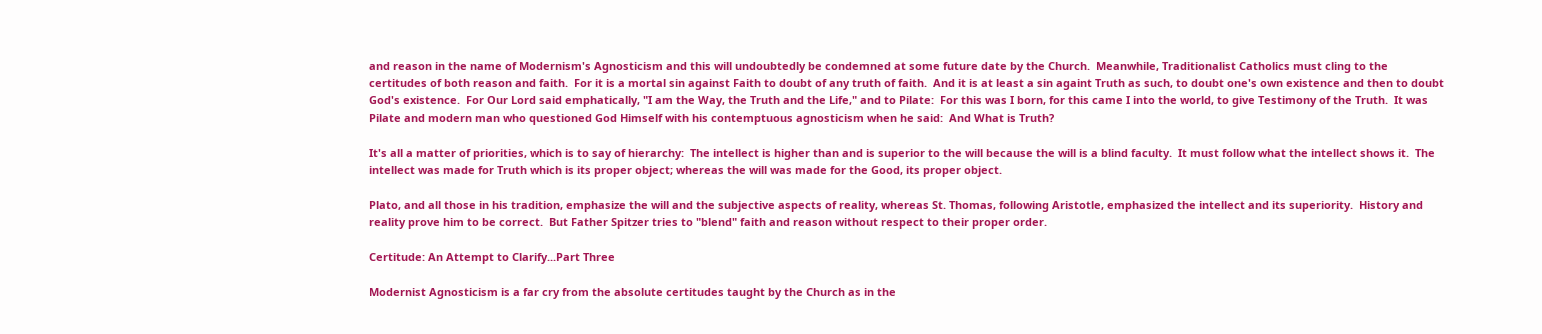and reason in the name of Modernism's Agnosticism and this will undoubtedly be condemned at some future date by the Church.  Meanwhile, Traditionalist Catholics must cling to the certitudes of both reason and faith.  For it is a mortal sin against Faith to doubt of any truth of faith.  And it is at least a sin againt Truth as such, to doubt one's own existence and then to doubt God's existence.  For Our Lord said emphatically, "I am the Way, the Truth and the Life," and to Pilate:  For this was I born, for this came I into the world, to give Testimony of the Truth.  It was Pilate and modern man who questioned God Himself with his contemptuous agnosticism when he said:  And What is Truth?

It's all a matter of priorities, which is to say of hierarchy:  The intellect is higher than and is superior to the will because the will is a blind faculty.  It must follow what the intellect shows it.  The intellect was made for Truth which is its proper object; whereas the will was made for the Good, its proper object.

Plato, and all those in his tradition, emphasize the will and the subjective aspects of reality, whereas St. Thomas, following Aristotle, emphasized the intellect and its superiority.  History and reality prove him to be correct.  But Father Spitzer tries to "blend" faith and reason without respect to their proper order.

Certitude: An Attempt to Clarify...Part Three

Modernist Agnosticism is a far cry from the absolute certitudes taught by the Church as in the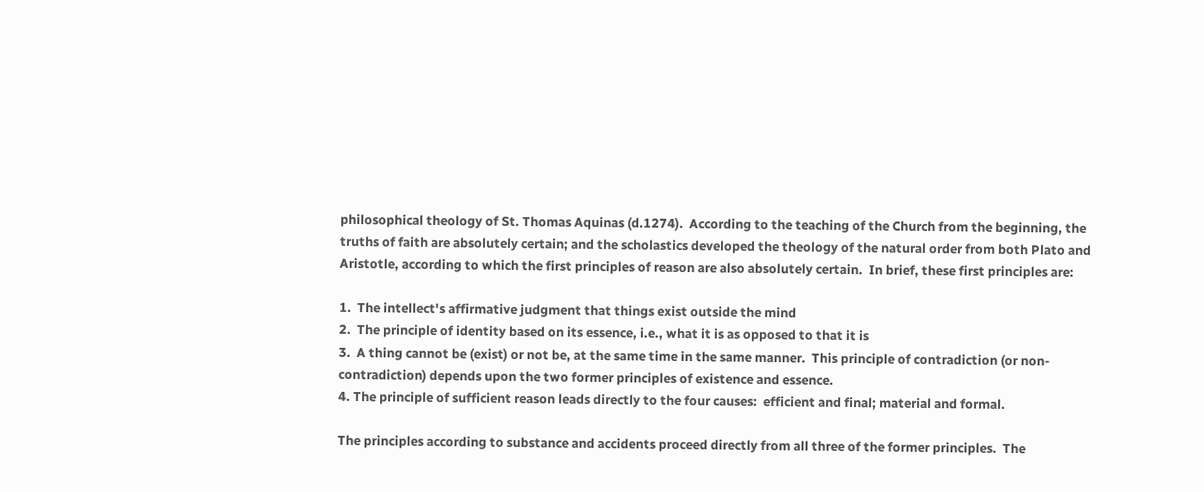philosophical theology of St. Thomas Aquinas (d.1274).  According to the teaching of the Church from the beginning, the truths of faith are absolutely certain; and the scholastics developed the theology of the natural order from both Plato and Aristotle, according to which the first principles of reason are also absolutely certain.  In brief, these first principles are:

1.  The intellect's affirmative judgment that things exist outside the mind
2.  The principle of identity based on its essence, i.e., what it is as opposed to that it is
3.  A thing cannot be (exist) or not be, at the same time in the same manner.  This principle of contradiction (or non-contradiction) depends upon the two former principles of existence and essence.
4. The principle of sufficient reason leads directly to the four causes:  efficient and final; material and formal.

The principles according to substance and accidents proceed directly from all three of the former principles.  The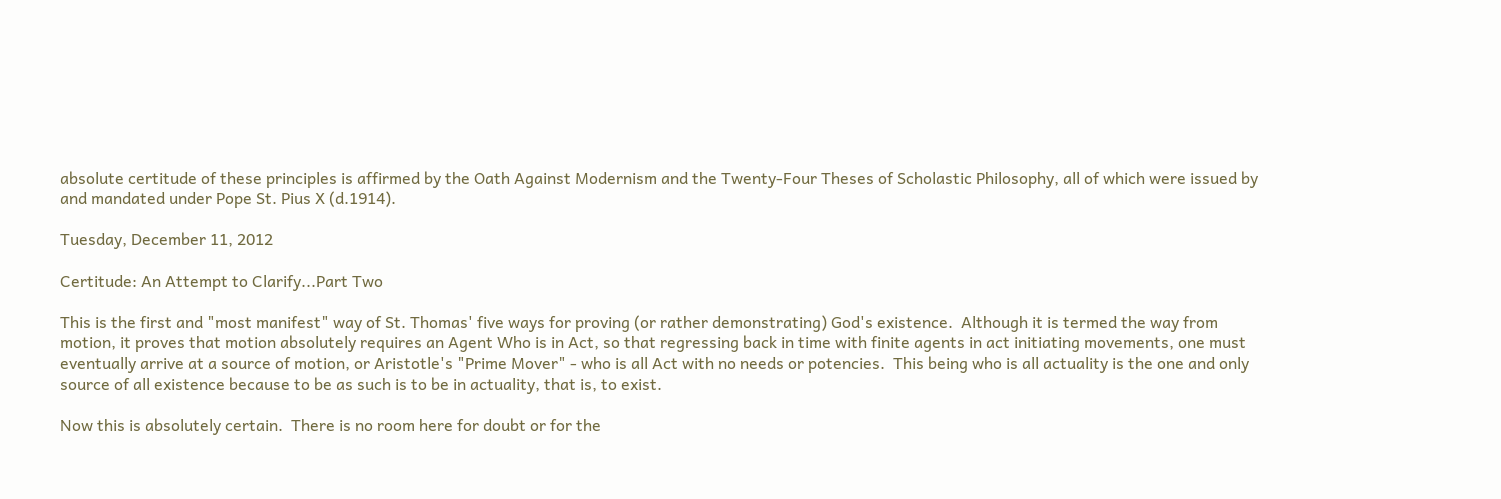absolute certitude of these principles is affirmed by the Oath Against Modernism and the Twenty-Four Theses of Scholastic Philosophy, all of which were issued by and mandated under Pope St. Pius X (d.1914).

Tuesday, December 11, 2012

Certitude: An Attempt to Clarify...Part Two

This is the first and "most manifest" way of St. Thomas' five ways for proving (or rather demonstrating) God's existence.  Although it is termed the way from motion, it proves that motion absolutely requires an Agent Who is in Act, so that regressing back in time with finite agents in act initiating movements, one must eventually arrive at a source of motion, or Aristotle's "Prime Mover" - who is all Act with no needs or potencies.  This being who is all actuality is the one and only source of all existence because to be as such is to be in actuality, that is, to exist.

Now this is absolutely certain.  There is no room here for doubt or for the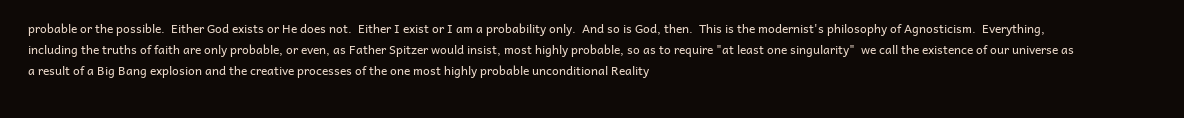probable or the possible.  Either God exists or He does not.  Either I exist or I am a probability only.  And so is God, then.  This is the modernist's philosophy of Agnosticism.  Everything, including the truths of faith are only probable, or even, as Father Spitzer would insist, most highly probable, so as to require "at least one singularity"  we call the existence of our universe as a result of a Big Bang explosion and the creative processes of the one most highly probable unconditional Reality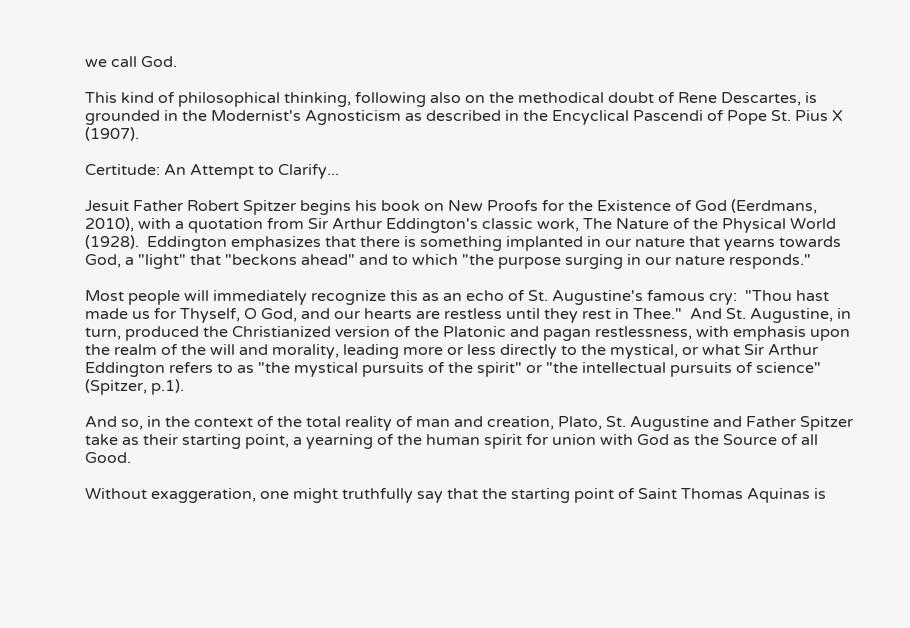we call God.

This kind of philosophical thinking, following also on the methodical doubt of Rene Descartes, is grounded in the Modernist's Agnosticism as described in the Encyclical Pascendi of Pope St. Pius X (1907).

Certitude: An Attempt to Clarify...

Jesuit Father Robert Spitzer begins his book on New Proofs for the Existence of God (Eerdmans, 2010), with a quotation from Sir Arthur Eddington's classic work, The Nature of the Physical World (1928).  Eddington emphasizes that there is something implanted in our nature that yearns towards God, a "light" that "beckons ahead" and to which "the purpose surging in our nature responds."

Most people will immediately recognize this as an echo of St. Augustine's famous cry:  "Thou hast made us for Thyself, O God, and our hearts are restless until they rest in Thee."  And St. Augustine, in turn, produced the Christianized version of the Platonic and pagan restlessness, with emphasis upon the realm of the will and morality, leading more or less directly to the mystical, or what Sir Arthur Eddington refers to as "the mystical pursuits of the spirit" or "the intellectual pursuits of science"  (Spitzer, p.1).

And so, in the context of the total reality of man and creation, Plato, St. Augustine and Father Spitzer take as their starting point, a yearning of the human spirit for union with God as the Source of all Good.

Without exaggeration, one might truthfully say that the starting point of Saint Thomas Aquinas is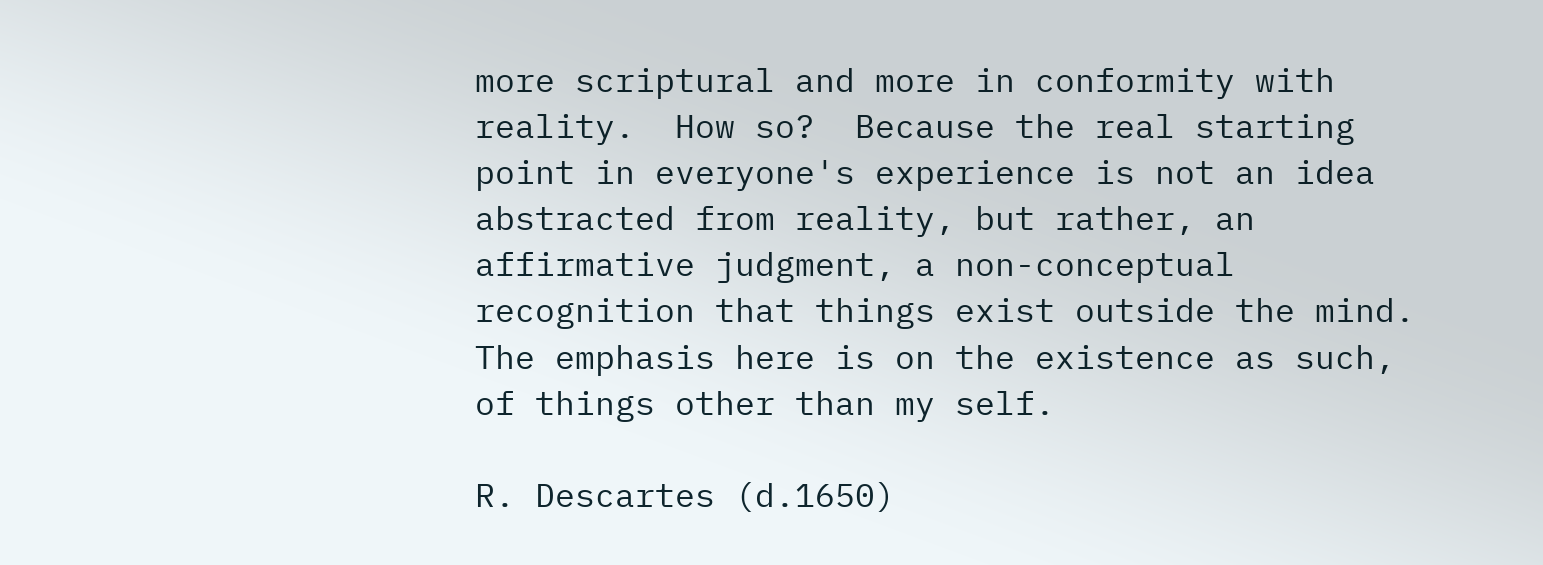more scriptural and more in conformity with reality.  How so?  Because the real starting point in everyone's experience is not an idea abstracted from reality, but rather, an affirmative judgment, a non-conceptual recognition that things exist outside the mind.  The emphasis here is on the existence as such, of things other than my self.

R. Descartes (d.1650)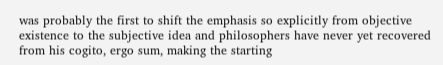was probably the first to shift the emphasis so explicitly from objective existence to the subjective idea and philosophers have never yet recovered from his cogito, ergo sum, making the starting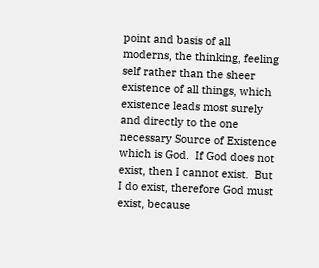point and basis of all moderns, the thinking, feeling self rather than the sheer existence of all things, which existence leads most surely and directly to the one necessary Source of Existence which is God.  If God does not exist, then I cannot exist.  But I do exist, therefore God must exist, because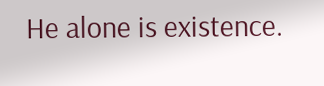He alone is existence.